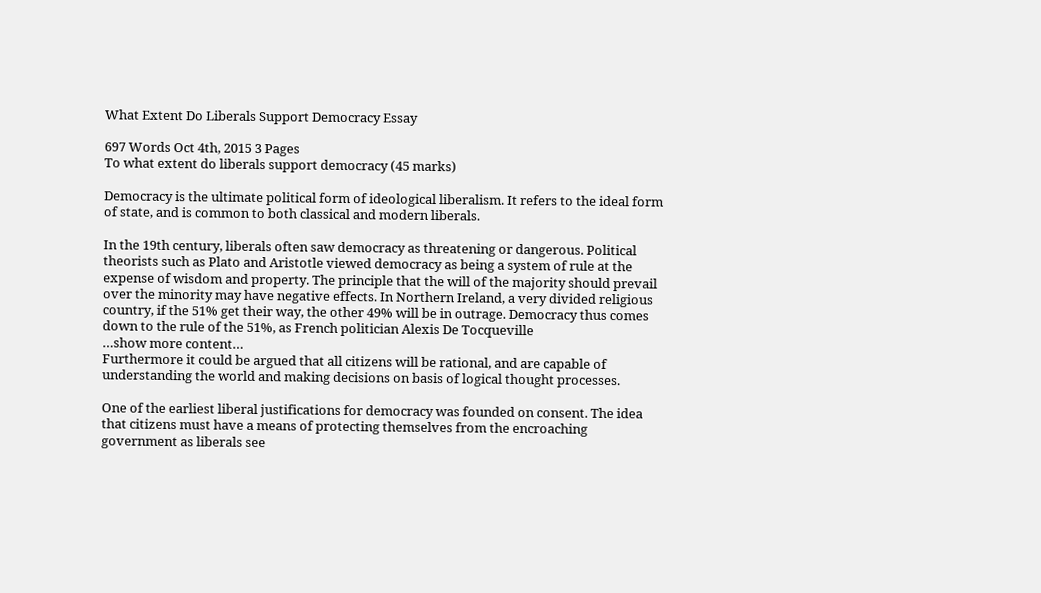What Extent Do Liberals Support Democracy Essay

697 Words Oct 4th, 2015 3 Pages
To what extent do liberals support democracy (45 marks)

Democracy is the ultimate political form of ideological liberalism. It refers to the ideal form of state, and is common to both classical and modern liberals.

In the 19th century, liberals often saw democracy as threatening or dangerous. Political theorists such as Plato and Aristotle viewed democracy as being a system of rule at the expense of wisdom and property. The principle that the will of the majority should prevail over the minority may have negative effects. In Northern Ireland, a very divided religious country, if the 51% get their way, the other 49% will be in outrage. Democracy thus comes down to the rule of the 51%, as French politician Alexis De Tocqueville
…show more content…
Furthermore it could be argued that all citizens will be rational, and are capable of understanding the world and making decisions on basis of logical thought processes.

One of the earliest liberal justifications for democracy was founded on consent. The idea that citizens must have a means of protecting themselves from the encroaching government as liberals see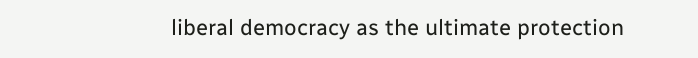liberal democracy as the ultimate protection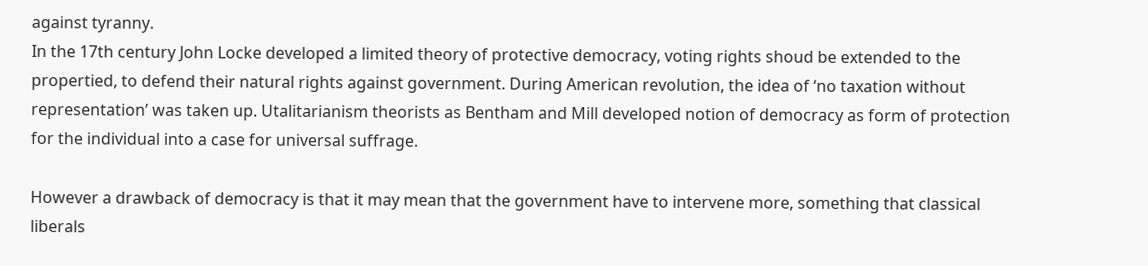against tyranny.
In the 17th century John Locke developed a limited theory of protective democracy, voting rights shoud be extended to the propertied, to defend their natural rights against government. During American revolution, the idea of ‘no taxation without representation’ was taken up. Utalitarianism theorists as Bentham and Mill developed notion of democracy as form of protection for the individual into a case for universal suffrage.

However a drawback of democracy is that it may mean that the government have to intervene more, something that classical liberals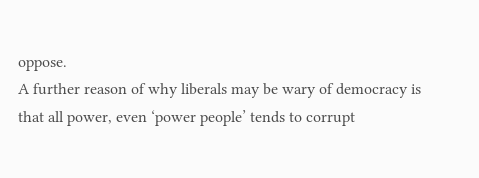oppose.
A further reason of why liberals may be wary of democracy is that all power, even ‘power people’ tends to corrupt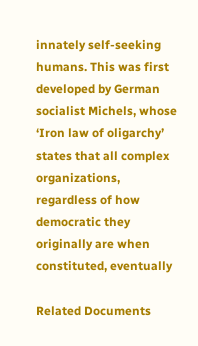innately self-seeking humans. This was first developed by German socialist Michels, whose ‘Iron law of oligarchy’ states that all complex organizations, regardless of how democratic they originally are when constituted, eventually

Related Documents